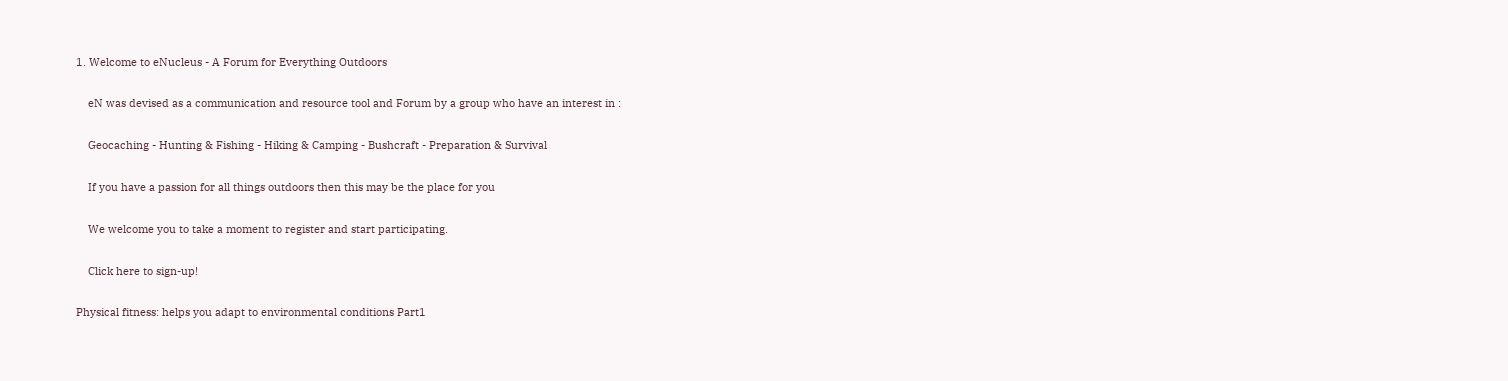1. Welcome to eNucleus - A Forum for Everything Outdoors

    eN was devised as a communication and resource tool and Forum by a group who have an interest in :

    Geocaching - Hunting & Fishing - Hiking & Camping - Bushcraft - Preparation & Survival

    If you have a passion for all things outdoors then this may be the place for you

    We welcome you to take a moment to register and start participating.

    Click here to sign-up!

Physical fitness: helps you adapt to environmental conditions Part1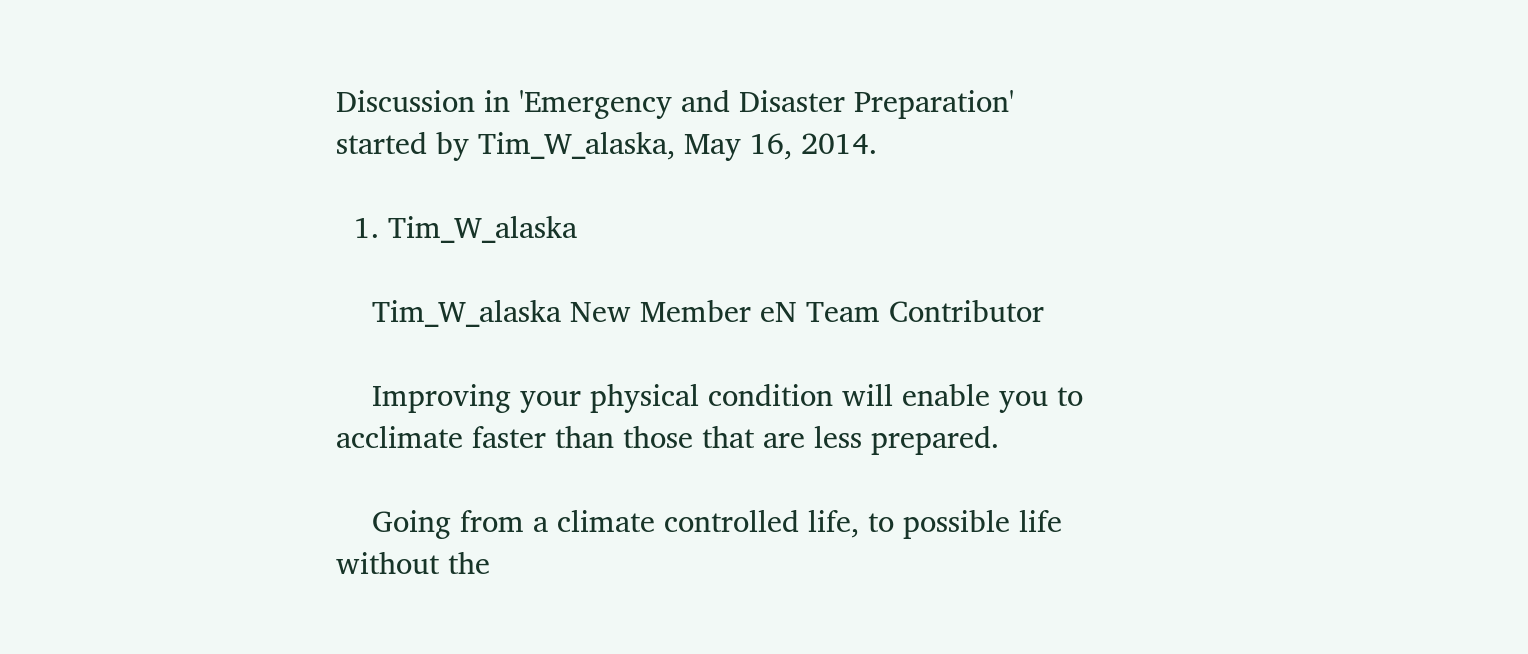Discussion in 'Emergency and Disaster Preparation' started by Tim_W_alaska, May 16, 2014.

  1. Tim_W_alaska

    Tim_W_alaska New Member eN Team Contributor

    Improving your physical condition will enable you to acclimate faster than those that are less prepared.

    Going from a climate controlled life, to possible life without the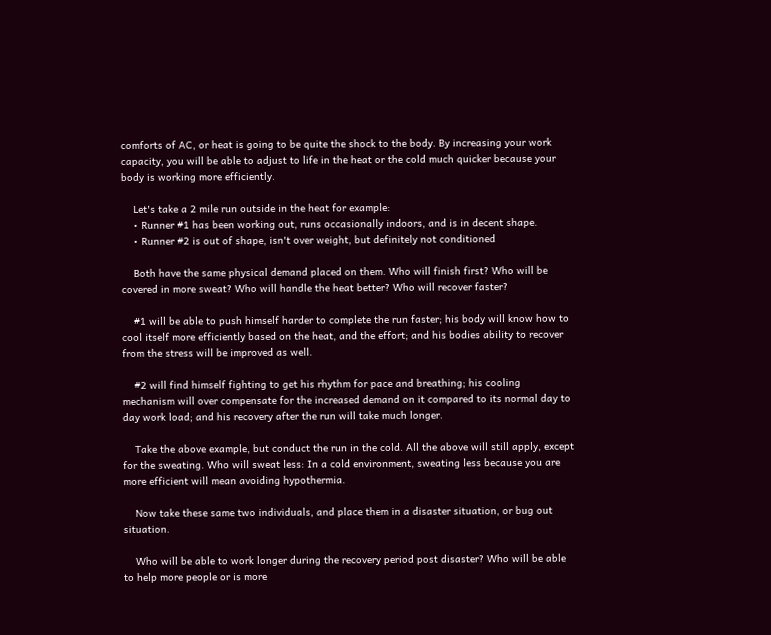comforts of AC, or heat is going to be quite the shock to the body. By increasing your work capacity, you will be able to adjust to life in the heat or the cold much quicker because your body is working more efficiently.

    Let's take a 2 mile run outside in the heat for example:
    • Runner #1 has been working out, runs occasionally indoors, and is in decent shape.
    • Runner #2 is out of shape, isn't over weight, but definitely not conditioned

    Both have the same physical demand placed on them. Who will finish first? Who will be covered in more sweat? Who will handle the heat better? Who will recover faster?

    #1 will be able to push himself harder to complete the run faster; his body will know how to cool itself more efficiently based on the heat, and the effort; and his bodies ability to recover from the stress will be improved as well.

    #2 will find himself fighting to get his rhythm for pace and breathing; his cooling mechanism will over compensate for the increased demand on it compared to its normal day to day work load; and his recovery after the run will take much longer.

    Take the above example, but conduct the run in the cold. All the above will still apply, except for the sweating. Who will sweat less: In a cold environment, sweating less because you are more efficient will mean avoiding hypothermia.

    Now take these same two individuals, and place them in a disaster situation, or bug out situation.

    Who will be able to work longer during the recovery period post disaster? Who will be able to help more people or is more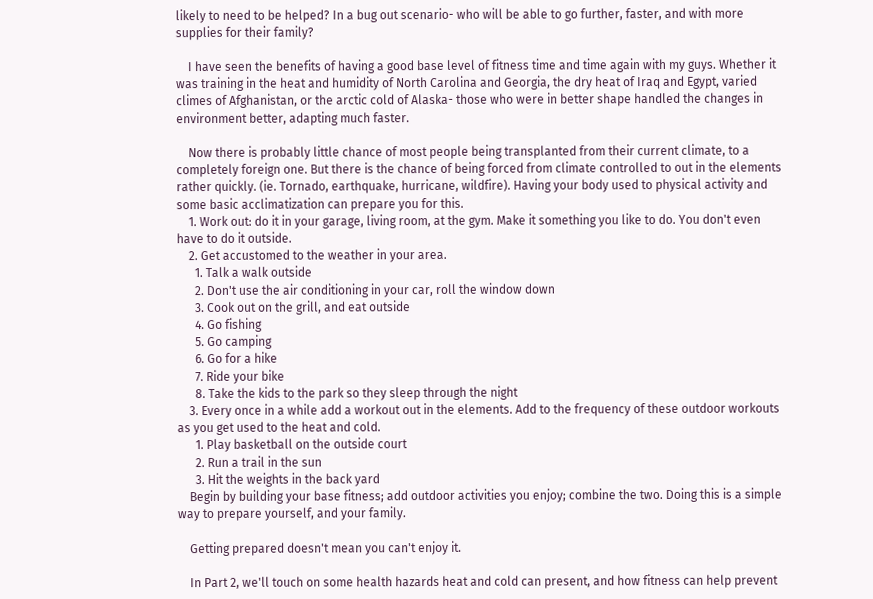likely to need to be helped? In a bug out scenario- who will be able to go further, faster, and with more supplies for their family?

    I have seen the benefits of having a good base level of fitness time and time again with my guys. Whether it was training in the heat and humidity of North Carolina and Georgia, the dry heat of Iraq and Egypt, varied climes of Afghanistan, or the arctic cold of Alaska- those who were in better shape handled the changes in environment better, adapting much faster.

    Now there is probably little chance of most people being transplanted from their current climate, to a completely foreign one. But there is the chance of being forced from climate controlled to out in the elements rather quickly. (ie. Tornado, earthquake, hurricane, wildfire). Having your body used to physical activity and some basic acclimatization can prepare you for this.
    1. Work out: do it in your garage, living room, at the gym. Make it something you like to do. You don't even have to do it outside.
    2. Get accustomed to the weather in your area.
      1. Talk a walk outside
      2. Don't use the air conditioning in your car, roll the window down
      3. Cook out on the grill, and eat outside
      4. Go fishing
      5. Go camping
      6. Go for a hike
      7. Ride your bike
      8. Take the kids to the park so they sleep through the night
    3. Every once in a while add a workout out in the elements. Add to the frequency of these outdoor workouts as you get used to the heat and cold.
      1. Play basketball on the outside court
      2. Run a trail in the sun
      3. Hit the weights in the back yard
    Begin by building your base fitness; add outdoor activities you enjoy; combine the two. Doing this is a simple way to prepare yourself, and your family.

    Getting prepared doesn't mean you can't enjoy it.

    In Part 2, we'll touch on some health hazards heat and cold can present, and how fitness can help prevent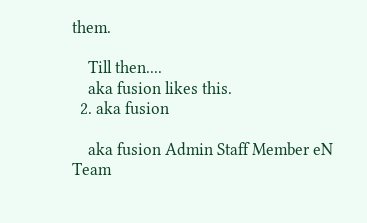them.

    Till then....
    aka fusion likes this.
  2. aka fusion

    aka fusion Admin Staff Member eN Team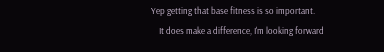Yep getting that base fitness is so important.
    It does make a difference, I'm looking forward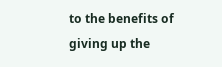to the benefits of giving up the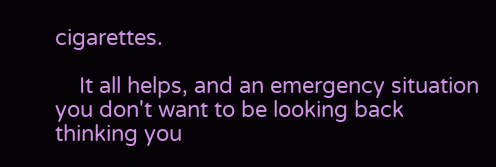cigarettes.

    It all helps, and an emergency situation you don't want to be looking back thinking you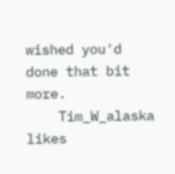wished you'd done that bit more.
    Tim_W_alaska likes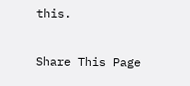this.

Share This Page